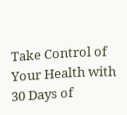Take Control of Your Health with 30 Days of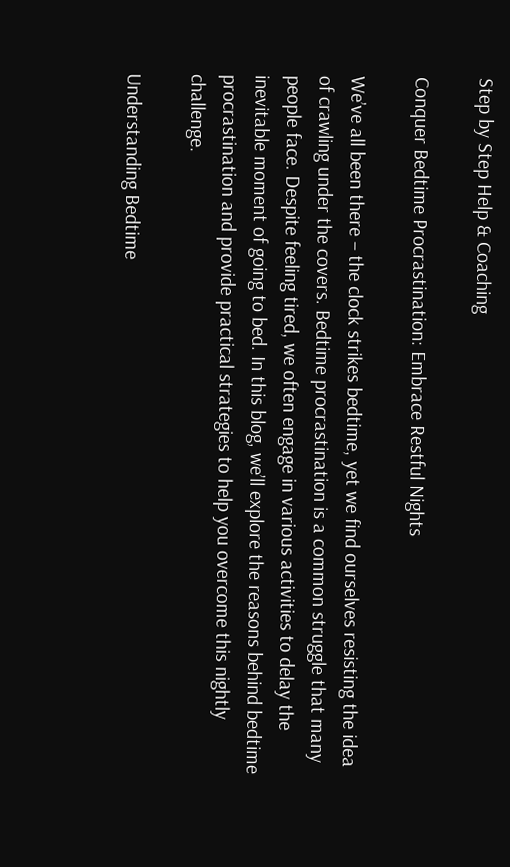Step by Step Help & Coaching

Conquer Bedtime Procrastination: Embrace Restful Nights

We’ve all been there – the clock strikes bedtime, yet we find ourselves resisting the idea of crawling under the covers. Bedtime procrastination is a common struggle that many people face. Despite feeling tired, we often engage in various activities to delay the inevitable moment of going to bed. In this blog, we’ll explore the reasons behind bedtime procrastination and provide practical strategies to help you overcome this nightly challenge.

Understanding Bedtime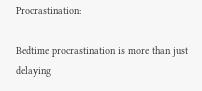Procrastination:

Bedtime procrastination is more than just delaying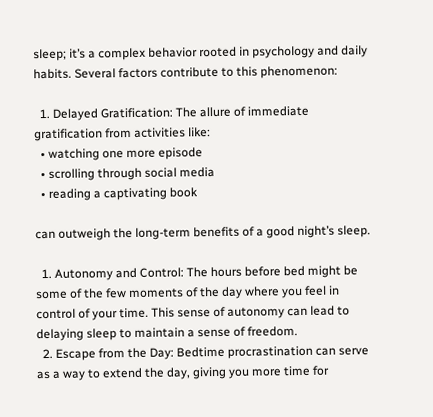sleep; it’s a complex behavior rooted in psychology and daily habits. Several factors contribute to this phenomenon:

  1. Delayed Gratification: The allure of immediate gratification from activities like:
  • watching one more episode
  • scrolling through social media
  • reading a captivating book

can outweigh the long-term benefits of a good night’s sleep.

  1. Autonomy and Control: The hours before bed might be some of the few moments of the day where you feel in control of your time. This sense of autonomy can lead to delaying sleep to maintain a sense of freedom.
  2. Escape from the Day: Bedtime procrastination can serve as a way to extend the day, giving you more time for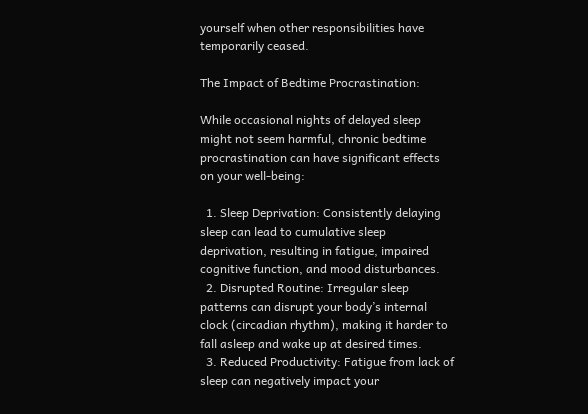yourself when other responsibilities have temporarily ceased.

The Impact of Bedtime Procrastination:

While occasional nights of delayed sleep might not seem harmful, chronic bedtime procrastination can have significant effects on your well-being:

  1. Sleep Deprivation: Consistently delaying sleep can lead to cumulative sleep deprivation, resulting in fatigue, impaired cognitive function, and mood disturbances.
  2. Disrupted Routine: Irregular sleep patterns can disrupt your body’s internal clock (circadian rhythm), making it harder to fall asleep and wake up at desired times.
  3. Reduced Productivity: Fatigue from lack of sleep can negatively impact your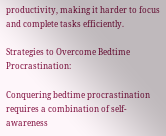productivity, making it harder to focus and complete tasks efficiently.

Strategies to Overcome Bedtime Procrastination:

Conquering bedtime procrastination requires a combination of self-awareness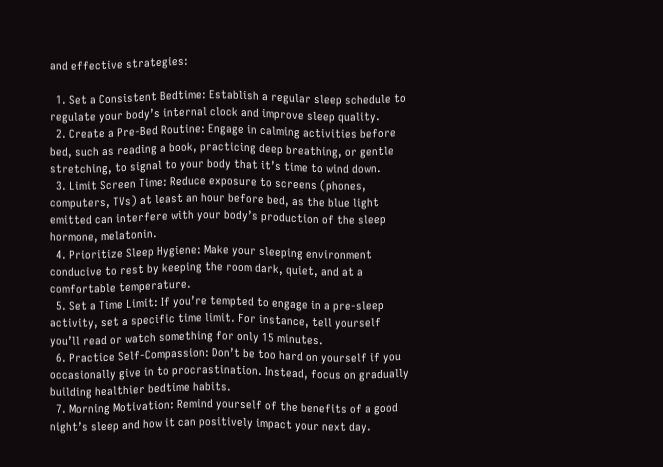and effective strategies:

  1. Set a Consistent Bedtime: Establish a regular sleep schedule to regulate your body’s internal clock and improve sleep quality.
  2. Create a Pre-Bed Routine: Engage in calming activities before bed, such as reading a book, practicing deep breathing, or gentle stretching, to signal to your body that it’s time to wind down.
  3. Limit Screen Time: Reduce exposure to screens (phones, computers, TVs) at least an hour before bed, as the blue light emitted can interfere with your body’s production of the sleep hormone, melatonin.
  4. Prioritize Sleep Hygiene: Make your sleeping environment conducive to rest by keeping the room dark, quiet, and at a comfortable temperature.
  5. Set a Time Limit: If you’re tempted to engage in a pre-sleep activity, set a specific time limit. For instance, tell yourself you’ll read or watch something for only 15 minutes.
  6. Practice Self-Compassion: Don’t be too hard on yourself if you occasionally give in to procrastination. Instead, focus on gradually building healthier bedtime habits.
  7. Morning Motivation: Remind yourself of the benefits of a good night’s sleep and how it can positively impact your next day.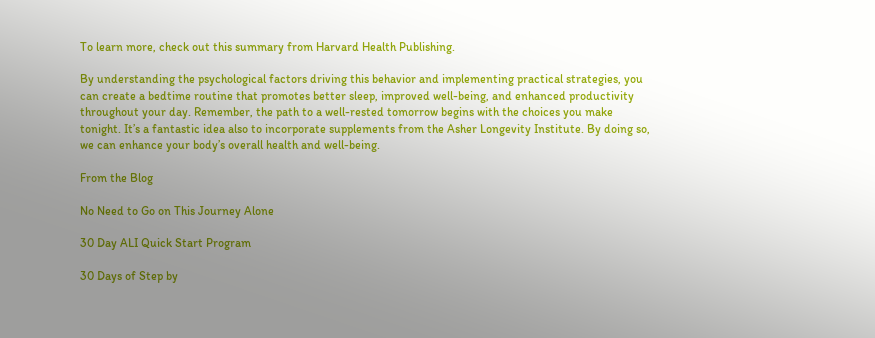To learn more, check out this summary from Harvard Health Publishing.

By understanding the psychological factors driving this behavior and implementing practical strategies, you can create a bedtime routine that promotes better sleep, improved well-being, and enhanced productivity throughout your day. Remember, the path to a well-rested tomorrow begins with the choices you make tonight. It’s a fantastic idea also to incorporate supplements from the Asher Longevity Institute. By doing so, we can enhance your body’s overall health and well-being.

From the Blog

No Need to Go on This Journey Alone

30 Day ALI Quick Start Program

30 Days of Step by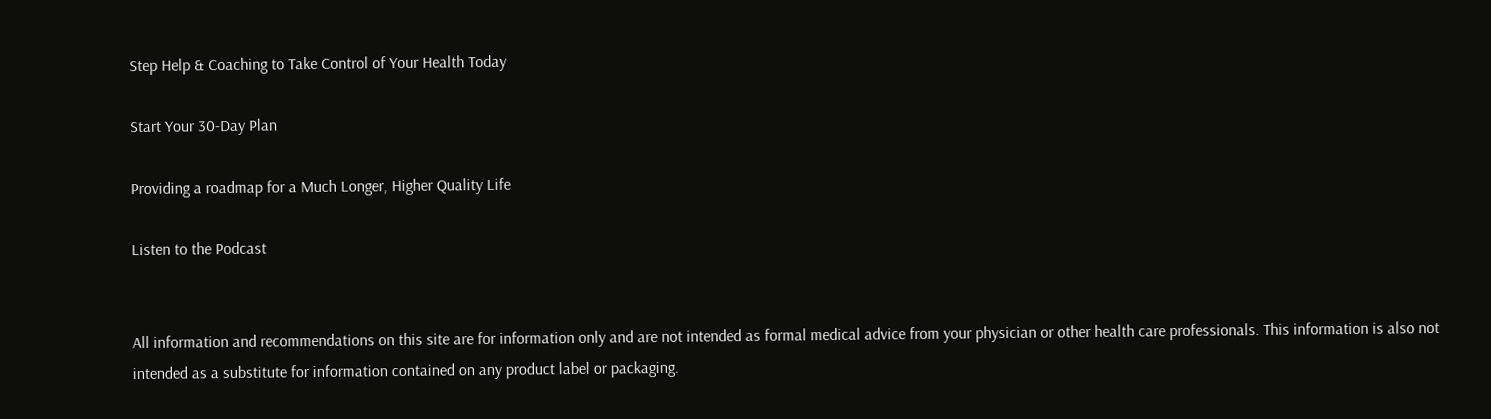Step Help & Coaching to Take Control of Your Health Today

Start Your 30-Day Plan

Providing a roadmap for a Much Longer, Higher Quality Life

Listen to the Podcast


All information and recommendations on this site are for information only and are not intended as formal medical advice from your physician or other health care professionals. This information is also not intended as a substitute for information contained on any product label or packaging.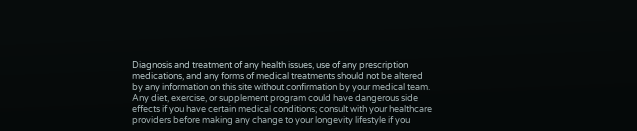Diagnosis and treatment of any health issues, use of any prescription medications, and any forms of medical treatments should not be altered by any information on this site without confirmation by your medical team. Any diet, exercise, or supplement program could have dangerous side effects if you have certain medical conditions; consult with your healthcare providers before making any change to your longevity lifestyle if you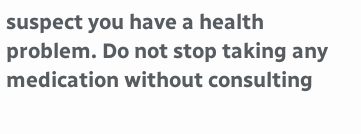suspect you have a health problem. Do not stop taking any medication without consulting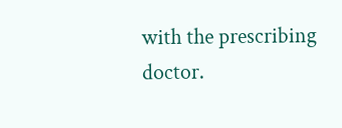with the prescribing doctor.